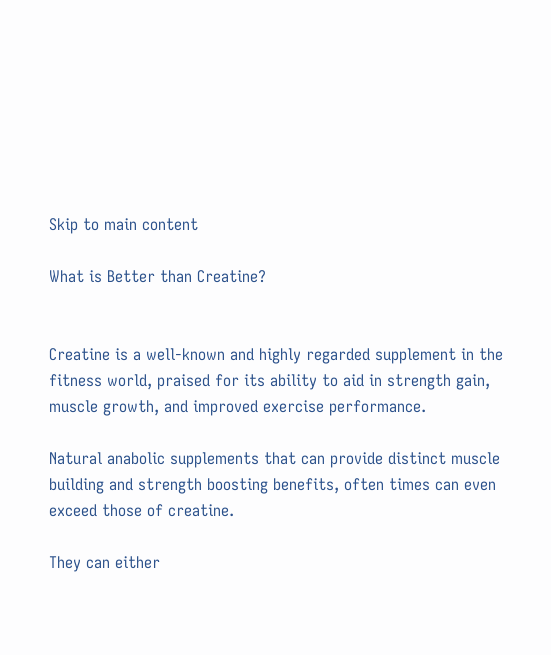Skip to main content

What is Better than Creatine?


Creatine is a well-known and highly regarded supplement in the fitness world, praised for its ability to aid in strength gain, muscle growth, and improved exercise performance.

Natural anabolic supplements that can provide distinct muscle building and strength boosting benefits, often times can even exceed those of creatine.

They can either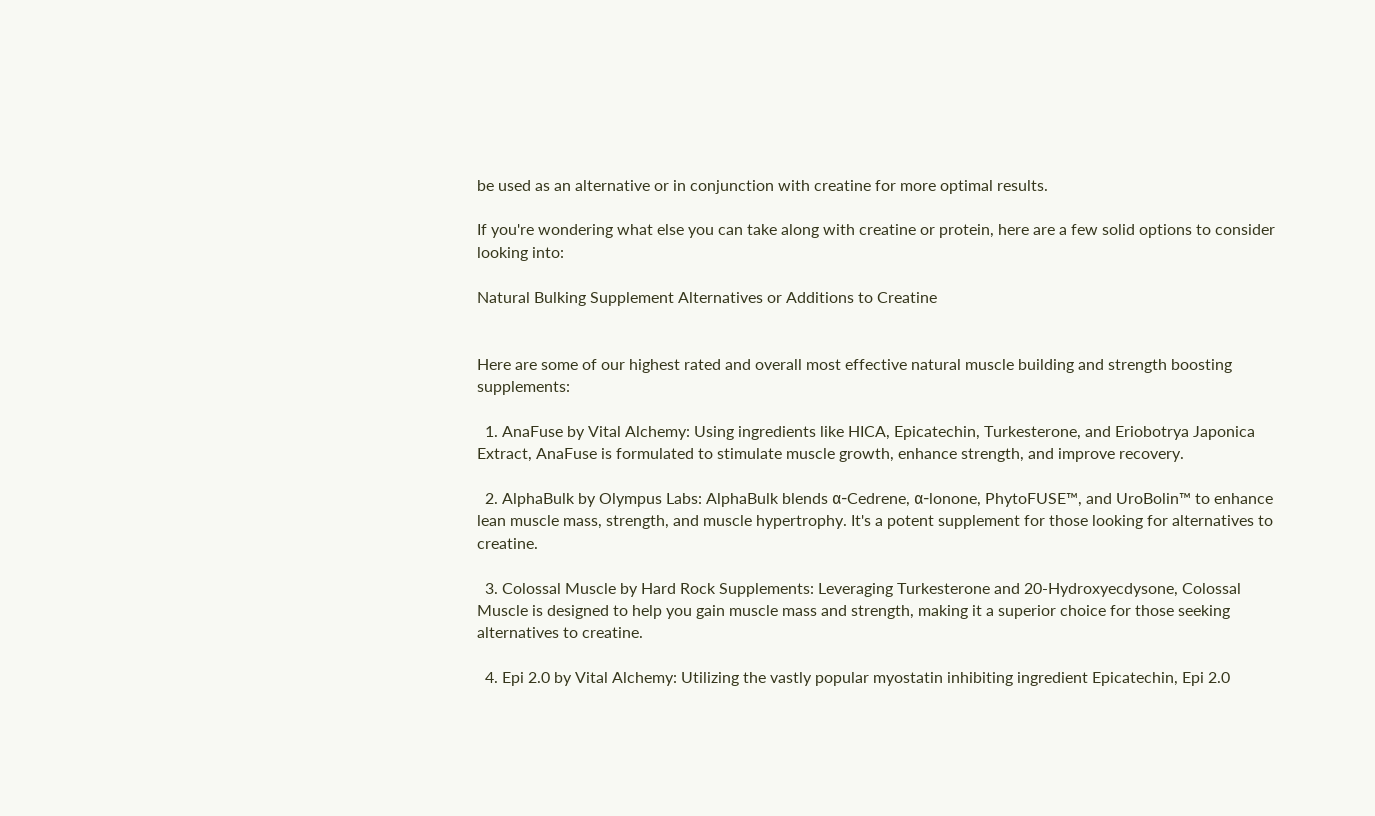be used as an alternative or in conjunction with creatine for more optimal results.

If you're wondering what else you can take along with creatine or protein, here are a few solid options to consider looking into:

Natural Bulking Supplement Alternatives or Additions to Creatine


Here are some of our highest rated and overall most effective natural muscle building and strength boosting supplements:

  1. AnaFuse by Vital Alchemy: Using ingredients like HICA, Epicatechin, Turkesterone, and Eriobotrya Japonica Extract, AnaFuse is formulated to stimulate muscle growth, enhance strength, and improve recovery.

  2. AlphaBulk by Olympus Labs: AlphaBulk blends α-Cedrene, α-lonone, PhytoFUSE™, and UroBolin™ to enhance lean muscle mass, strength, and muscle hypertrophy. It's a potent supplement for those looking for alternatives to creatine.

  3. Colossal Muscle by Hard Rock Supplements: Leveraging Turkesterone and 20-Hydroxyecdysone, Colossal Muscle is designed to help you gain muscle mass and strength, making it a superior choice for those seeking alternatives to creatine.

  4. Epi 2.0 by Vital Alchemy: Utilizing the vastly popular myostatin inhibiting ingredient Epicatechin, Epi 2.0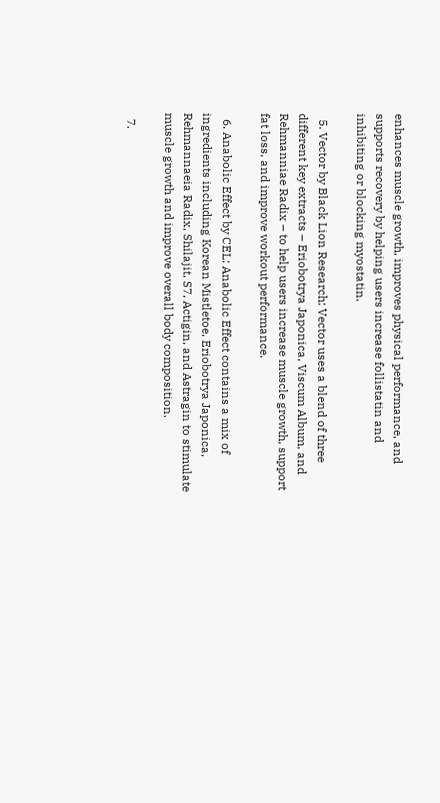enhances muscle growth, improves physical performance, and supports recovery by helping users increase follistatin and inhibiting or blocking myostatin.

  5. Vector by Black Lion Research: Vector uses a blend of three different key extracts – Eriobotrya Japonica, Viscum Album, and Rehmanniae Radix – to help users increase muscle growth, support fat loss, and improve workout performance.

  6. Anabolic Effect by CEL: Anabolic Effect contains a mix of ingredients including Korean Mistletoe, Eriobotrya Japonica, Rehmannaeia Radix, Shilajit, S7, Actigin, and Astragin to stimulate muscle growth and improve overall body composition.

  7.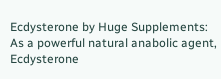Ecdysterone by Huge Supplements: As a powerful natural anabolic agent, Ecdysterone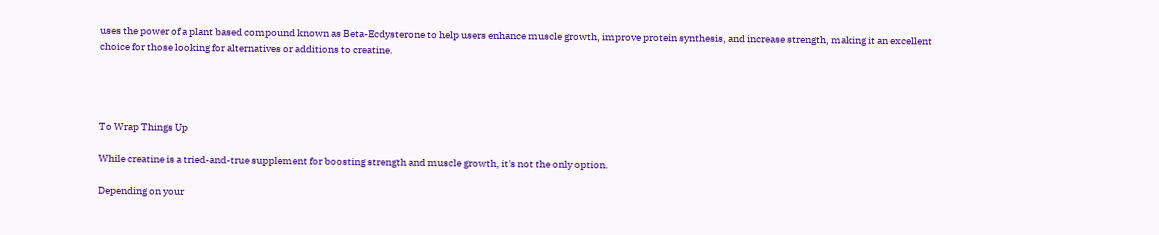uses the power of a plant based compound known as Beta-Ecdysterone to help users enhance muscle growth, improve protein synthesis, and increase strength, making it an excellent choice for those looking for alternatives or additions to creatine.




To Wrap Things Up

While creatine is a tried-and-true supplement for boosting strength and muscle growth, it's not the only option.

Depending on your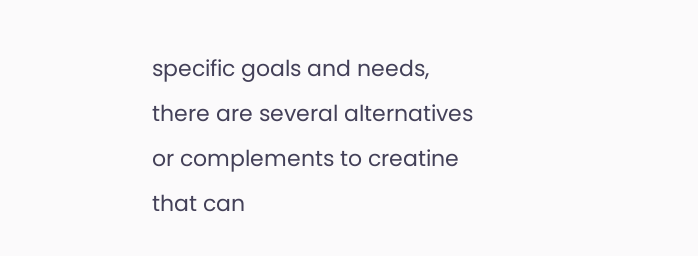specific goals and needs, there are several alternatives or complements to creatine that can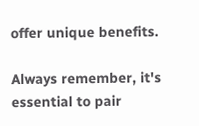offer unique benefits.

Always remember, it's essential to pair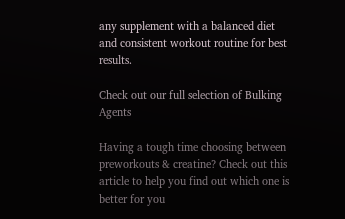any supplement with a balanced diet and consistent workout routine for best results.

Check out our full selection of Bulking Agents

Having a tough time choosing between preworkouts & creatine? Check out this article to help you find out which one is better for you